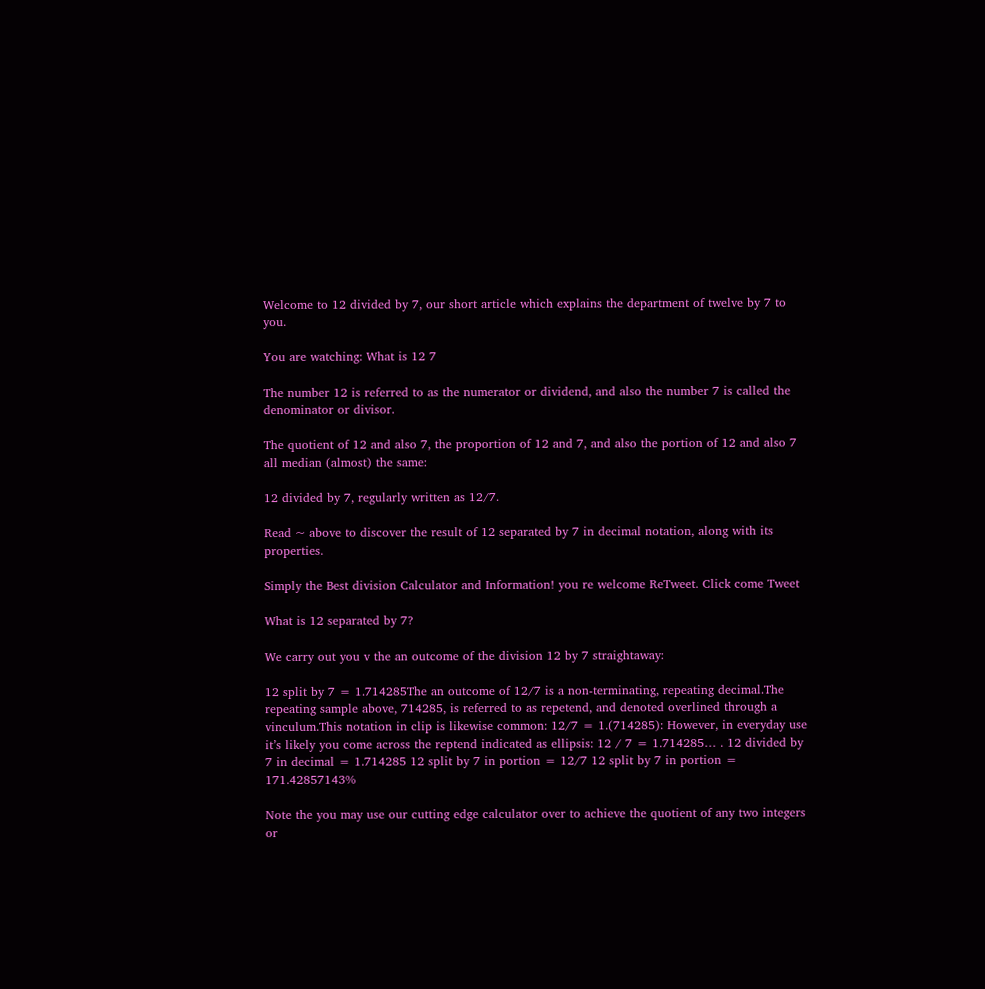Welcome to 12 divided by 7, our short article which explains the department of twelve by 7 to you.

You are watching: What is 12 7

The number 12 is referred to as the numerator or dividend, and also the number 7 is called the denominator or divisor.

The quotient of 12 and also 7, the proportion of 12 and 7, and also the portion of 12 and also 7 all median (almost) the same:

12 divided by 7, regularly written as 12/7.

Read ~ above to discover the result of 12 separated by 7 in decimal notation, along with its properties.

Simply the Best division Calculator and Information! you re welcome ReTweet. Click come Tweet

What is 12 separated by 7?

We carry out you v the an outcome of the division 12 by 7 straightaway:

12 split by 7 = 1.714285The an outcome of 12/7 is a non-terminating, repeating decimal.The repeating sample above, 714285, is referred to as repetend, and denoted overlined through a vinculum.This notation in clip is likewise common: 12/7 = 1.(714285): However, in everyday use it’s likely you come across the reptend indicated as ellipsis: 12 / 7 = 1.714285… . 12 divided by 7 in decimal = 1.714285 12 split by 7 in portion = 12/7 12 split by 7 in portion = 171.42857143%

Note the you may use our cutting edge calculator over to achieve the quotient of any two integers or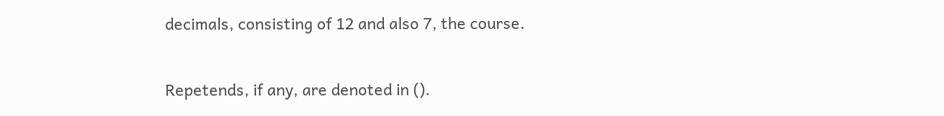decimals, consisting of 12 and also 7, the course.

Repetends, if any, are denoted in ().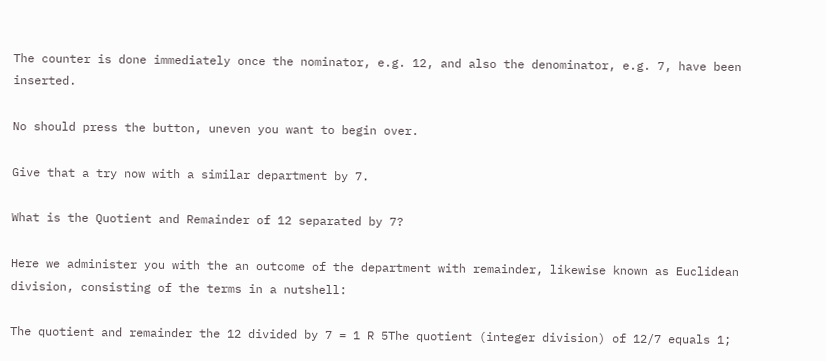The counter is done immediately once the nominator, e.g. 12, and also the denominator, e.g. 7, have been inserted.

No should press the button, uneven you want to begin over.

Give that a try now with a similar department by 7.

What is the Quotient and Remainder of 12 separated by 7?

Here we administer you with the an outcome of the department with remainder, likewise known as Euclidean division, consisting of the terms in a nutshell:

The quotient and remainder the 12 divided by 7 = 1 R 5The quotient (integer division) of 12/7 equals 1;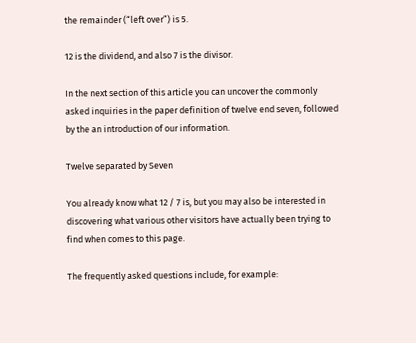the remainder (“left over”) is 5.

12 is the dividend, and also 7 is the divisor.

In the next section of this article you can uncover the commonly asked inquiries in the paper definition of twelve end seven, followed by the an introduction of our information.

Twelve separated by Seven

You already know what 12 / 7 is, but you may also be interested in discovering what various other visitors have actually been trying to find when comes to this page.

The frequently asked questions include, for example: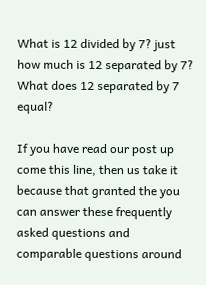What is 12 divided by 7? just how much is 12 separated by 7? What does 12 separated by 7 equal?

If you have read our post up come this line, then us take it because that granted the you can answer these frequently asked questions and comparable questions around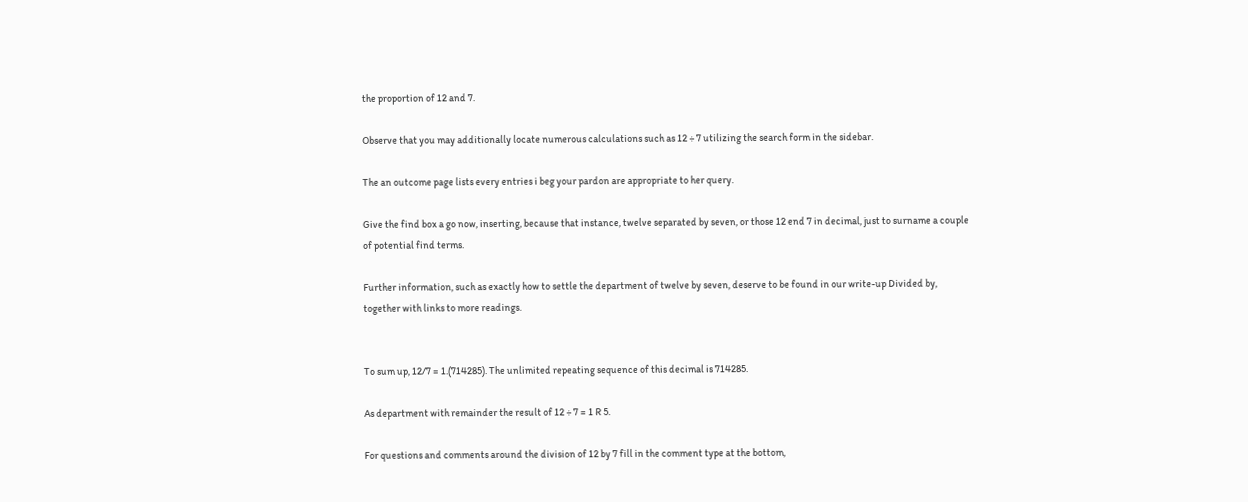the proportion of 12 and 7.

Observe that you may additionally locate numerous calculations such as 12 ÷ 7 utilizing the search form in the sidebar.

The an outcome page lists every entries i beg your pardon are appropriate to her query.

Give the find box a go now, inserting, because that instance, twelve separated by seven, or those 12 end 7 in decimal, just to surname a couple of potential find terms.

Further information, such as exactly how to settle the department of twelve by seven, deserve to be found in our write-up Divided by, together with links to more readings.


To sum up, 12/7 = 1.(714285). The unlimited repeating sequence of this decimal is 714285.

As department with remainder the result of 12 ÷ 7 = 1 R 5.

For questions and comments around the division of 12 by 7 fill in the comment type at the bottom,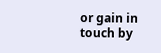or gain in touch by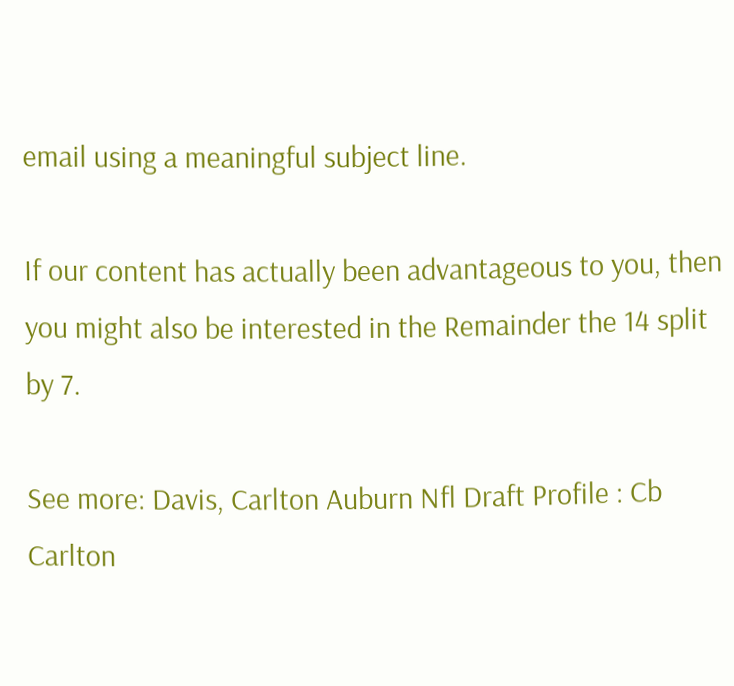email using a meaningful subject line.

If our content has actually been advantageous to you, then you might also be interested in the Remainder the 14 split by 7.

See more: Davis, Carlton Auburn Nfl Draft Profile : Cb Carlton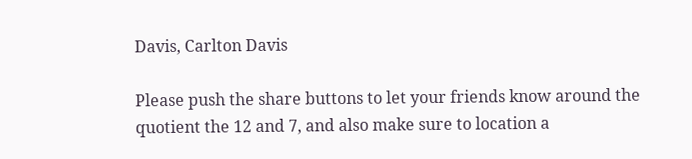Davis, Carlton Davis

Please push the share buttons to let your friends know around the quotient the 12 and 7, and also make sure to location a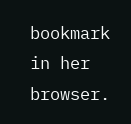bookmark in her browser.